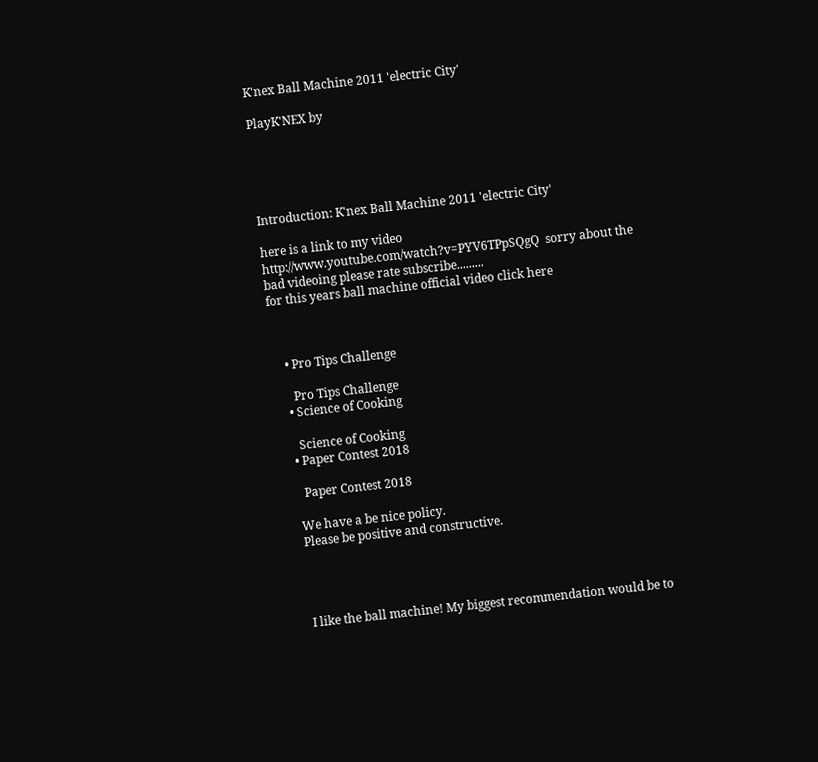K'nex Ball Machine 2011 'electric City'

PlayK'NEX by





Introduction: K'nex Ball Machine 2011 'electric City'

here is a link to my video http://www.youtube.com/watch?v=PYV6TPpSQgQ  sorry about the bad videoing please rate subscribe.........
for this years ball machine official video click here



    • Pro Tips Challenge

      Pro Tips Challenge
    • Science of Cooking

      Science of Cooking
    • Paper Contest 2018

      Paper Contest 2018

    We have a be nice policy.
    Please be positive and constructive.




    I like the ball machine! My biggest recommendation would be to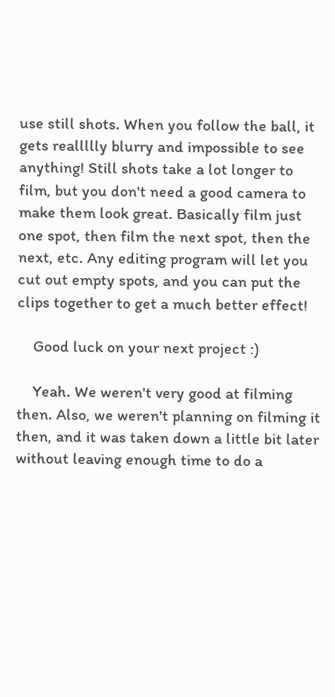use still shots. When you follow the ball, it gets reallllly blurry and impossible to see anything! Still shots take a lot longer to film, but you don't need a good camera to make them look great. Basically film just one spot, then film the next spot, then the next, etc. Any editing program will let you cut out empty spots, and you can put the clips together to get a much better effect!

    Good luck on your next project :)

    Yeah. We weren't very good at filming then. Also, we weren't planning on filming it then, and it was taken down a little bit later without leaving enough time to do a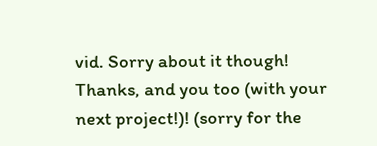vid. Sorry about it though! Thanks, and you too (with your next project!)! (sorry for the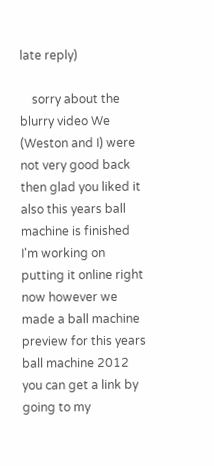late reply)

    sorry about the blurry video We (Weston and I) were not very good back then glad you liked it also this years ball machine is finished I'm working on putting it online right now however we made a ball machine preview for this years ball machine 2012 you can get a link by going to my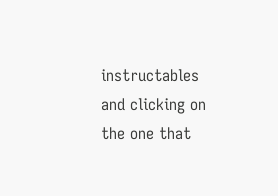instructables and clicking on the one that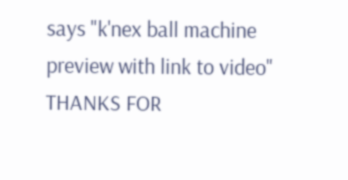says "k'nex ball machine preview with link to video" THANKS FOR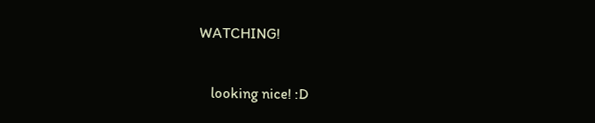WATCHING!


    looking nice! :D